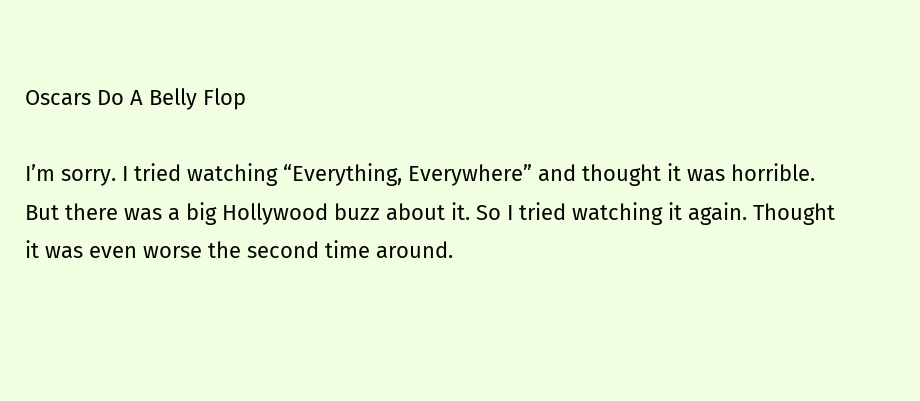Oscars Do A Belly Flop

I’m sorry. I tried watching “Everything, Everywhere” and thought it was horrible. But there was a big Hollywood buzz about it. So I tried watching it again. Thought it was even worse the second time around.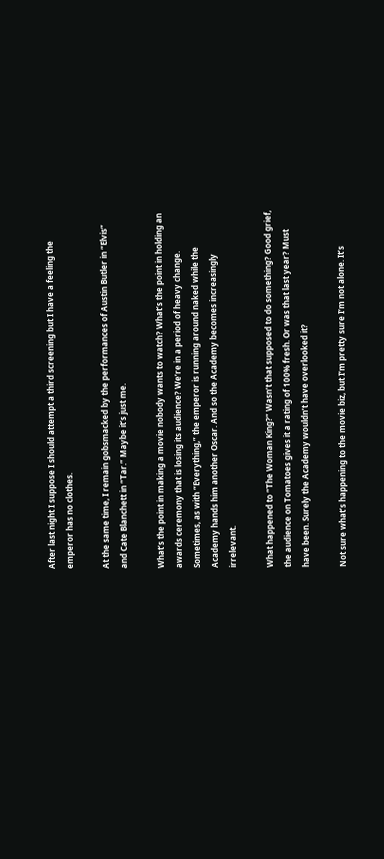After last night I suppose I should attempt a third screening but I have a feeling the emperor has no clothes.

At the same time, I remain gobsmacked by the performances of Austin Butler in “Elvis” and Cate Blanchett in “Tar.” Maybe it’s just me.

What’s the point in making a movie nobody wants to watch? What’s the point in holding an awards ceremony that is losing its audience? We’re in a period of heavy change. Sometimes, as with “Everything,” the emperor is running around naked while the Academy hands him another Oscar. And so the Academy becomes increasingly irrelevant.

What happened to “The Woman King?” Wasn’t that supposed to do something? Good grief, the audience on Tomatoes gives it a rating of 100% fresh. Or was that last year? Must have been. Surely the Academy wouldn’t have overlooked it?

Not sure what’s happening to the movie biz, but I’m pretty sure I’m not alone. It’s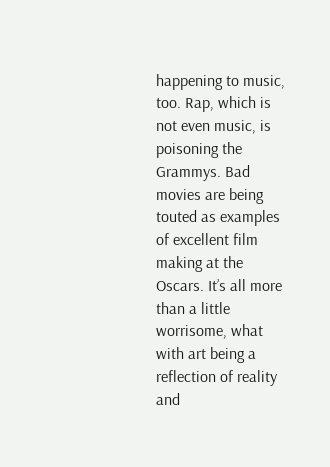happening to music, too. Rap, which is not even music, is poisoning the Grammys. Bad movies are being touted as examples of excellent film making at the Oscars. It’s all more than a little worrisome, what with art being a reflection of reality and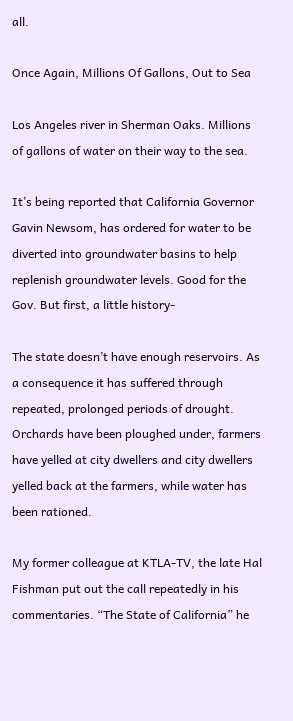all.

Once Again, Millions Of Gallons, Out to Sea

Los Angeles river in Sherman Oaks. Millions of gallons of water on their way to the sea.

It’s being reported that California Governor Gavin Newsom, has ordered for water to be diverted into groundwater basins to help replenish groundwater levels. Good for the Gov. But first, a little history-

The state doesn’t have enough reservoirs. As a consequence it has suffered through repeated, prolonged periods of drought. Orchards have been ploughed under, farmers have yelled at city dwellers and city dwellers yelled back at the farmers, while water has been rationed.

My former colleague at KTLA-TV, the late Hal Fishman put out the call repeatedly in his commentaries. “The State of California” he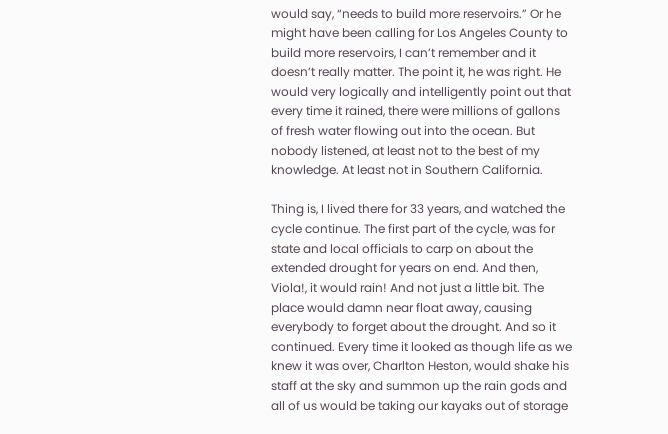would say, “needs to build more reservoirs.” Or he might have been calling for Los Angeles County to build more reservoirs, I can’t remember and it doesn’t really matter. The point it, he was right. He would very logically and intelligently point out that every time it rained, there were millions of gallons of fresh water flowing out into the ocean. But nobody listened, at least not to the best of my knowledge. At least not in Southern California.

Thing is, I lived there for 33 years, and watched the cycle continue. The first part of the cycle, was for state and local officials to carp on about the extended drought for years on end. And then, Viola!, it would rain! And not just a little bit. The place would damn near float away, causing everybody to forget about the drought. And so it continued. Every time it looked as though life as we knew it was over, Charlton Heston, would shake his staff at the sky and summon up the rain gods and all of us would be taking our kayaks out of storage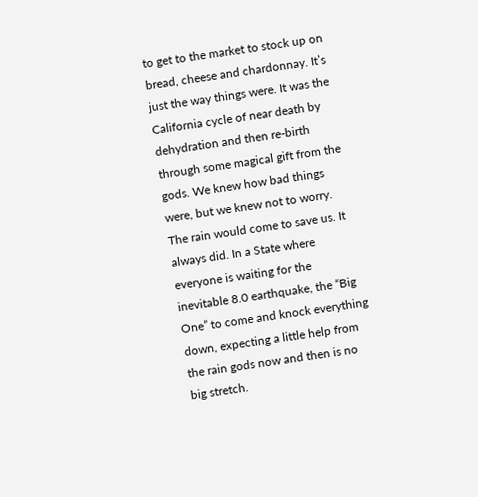to get to the market to stock up on bread, cheese and chardonnay. It’s just the way things were. It was the California cycle of near death by dehydration and then re-birth through some magical gift from the gods. We knew how bad things were, but we knew not to worry. The rain would come to save us. It always did. In a State where everyone is waiting for the inevitable 8.0 earthquake, the “Big One” to come and knock everything down, expecting a little help from the rain gods now and then is no big stretch.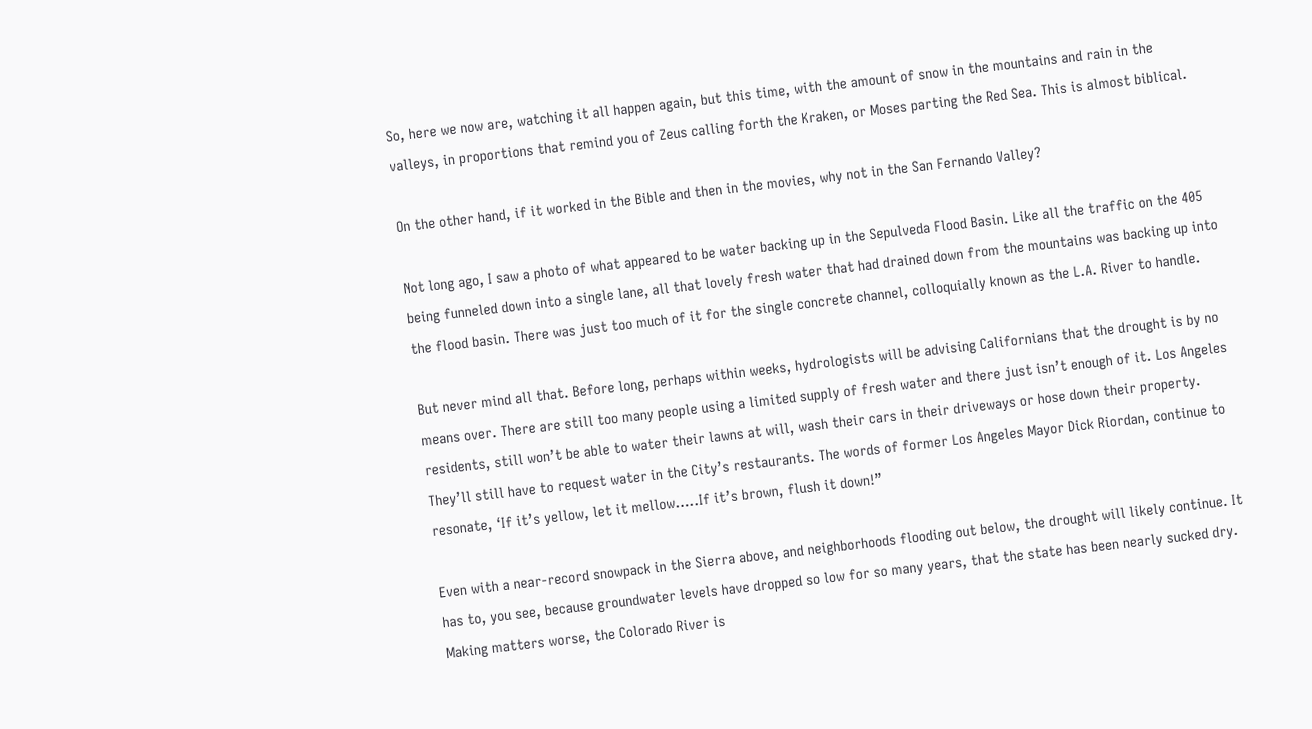So, here we now are, watching it all happen again, but this time, with the amount of snow in the mountains and rain in the valleys, in proportions that remind you of Zeus calling forth the Kraken, or Moses parting the Red Sea. This is almost biblical.

On the other hand, if it worked in the Bible and then in the movies, why not in the San Fernando Valley?

Not long ago, I saw a photo of what appeared to be water backing up in the Sepulveda Flood Basin. Like all the traffic on the 405 being funneled down into a single lane, all that lovely fresh water that had drained down from the mountains was backing up into the flood basin. There was just too much of it for the single concrete channel, colloquially known as the L.A. River to handle.

But never mind all that. Before long, perhaps within weeks, hydrologists will be advising Californians that the drought is by no means over. There are still too many people using a limited supply of fresh water and there just isn’t enough of it. Los Angeles residents, still won’t be able to water their lawns at will, wash their cars in their driveways or hose down their property. They’ll still have to request water in the City’s restaurants. The words of former Los Angeles Mayor Dick Riordan, continue to resonate, ‘If it’s yellow, let it mellow…..If it’s brown, flush it down!”

Even with a near-record snowpack in the Sierra above, and neighborhoods flooding out below, the drought will likely continue. It has to, you see, because groundwater levels have dropped so low for so many years, that the state has been nearly sucked dry. Making matters worse, the Colorado River is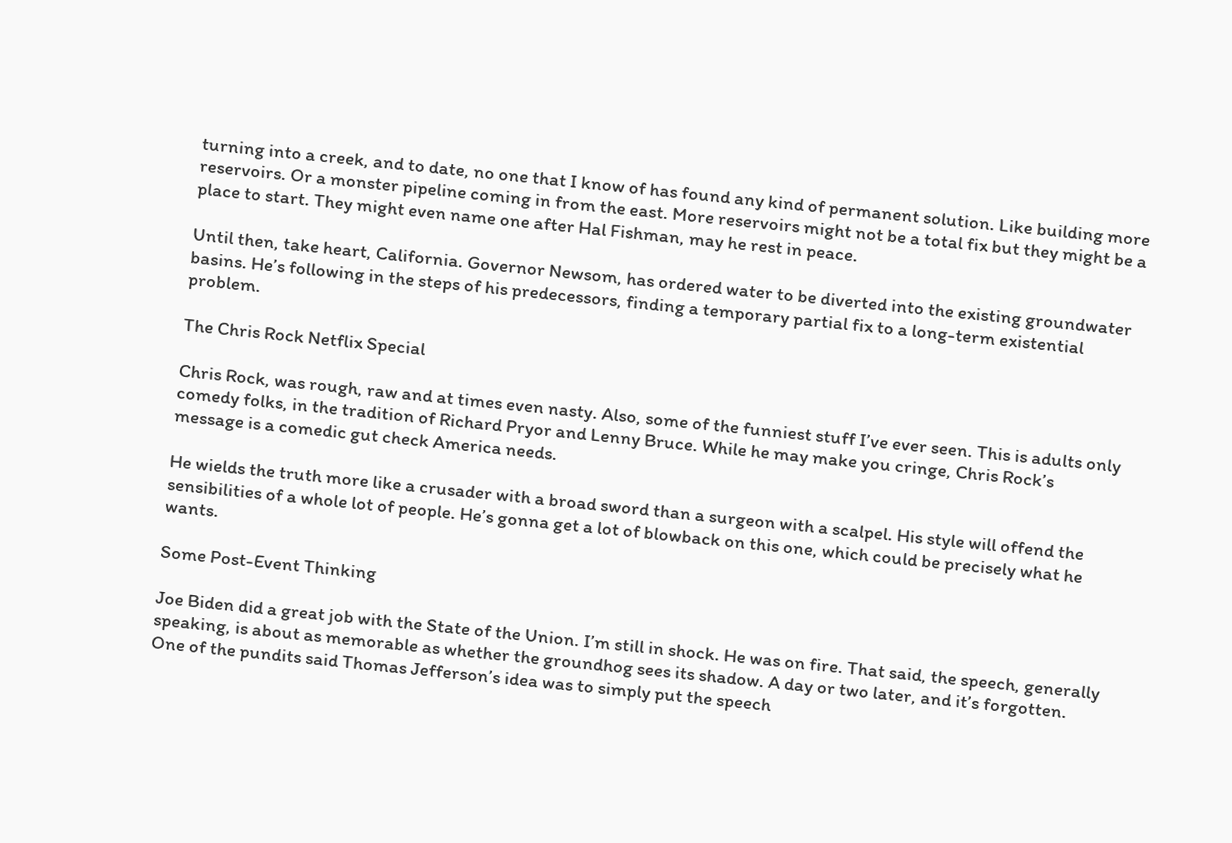turning into a creek, and to date, no one that I know of has found any kind of permanent solution. Like building more reservoirs. Or a monster pipeline coming in from the east. More reservoirs might not be a total fix but they might be a place to start. They might even name one after Hal Fishman, may he rest in peace.

Until then, take heart, California. Governor Newsom, has ordered water to be diverted into the existing groundwater basins. He’s following in the steps of his predecessors, finding a temporary partial fix to a long-term existential problem.

The Chris Rock Netflix Special

Chris Rock, was rough, raw and at times even nasty. Also, some of the funniest stuff I’ve ever seen. This is adults only comedy folks, in the tradition of Richard Pryor and Lenny Bruce. While he may make you cringe, Chris Rock’s message is a comedic gut check America needs.

He wields the truth more like a crusader with a broad sword than a surgeon with a scalpel. His style will offend the sensibilities of a whole lot of people. He’s gonna get a lot of blowback on this one, which could be precisely what he wants.

Some Post-Event Thinking

Joe Biden did a great job with the State of the Union. I’m still in shock. He was on fire. That said, the speech, generally speaking, is about as memorable as whether the groundhog sees its shadow. A day or two later, and it’s forgotten. One of the pundits said Thomas Jefferson’s idea was to simply put the speech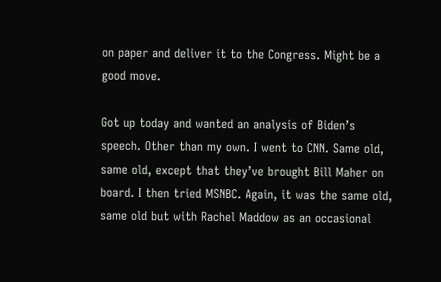on paper and deliver it to the Congress. Might be a good move.

Got up today and wanted an analysis of Biden’s speech. Other than my own. I went to CNN. Same old, same old, except that they’ve brought Bill Maher on board. I then tried MSNBC. Again, it was the same old, same old but with Rachel Maddow as an occasional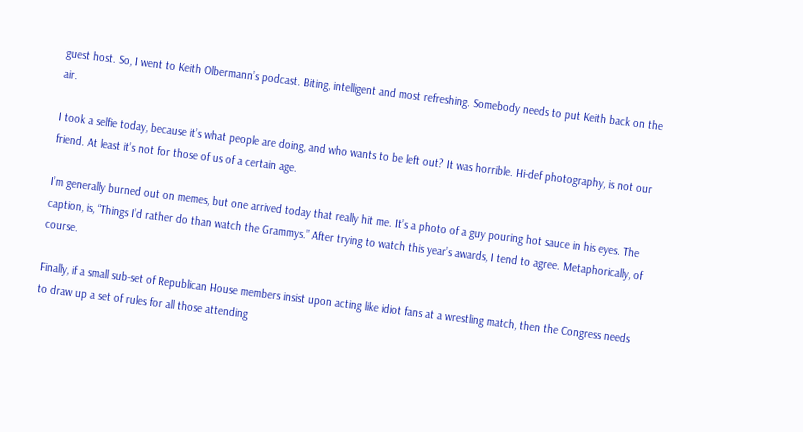guest host. So, I went to Keith Olbermann’s podcast. Biting, intelligent and most refreshing. Somebody needs to put Keith back on the air.

I took a selfie today, because it’s what people are doing, and who wants to be left out? It was horrible. Hi-def photography, is not our friend. At least it’s not for those of us of a certain age.

I’m generally burned out on memes, but one arrived today that really hit me. It’s a photo of a guy pouring hot sauce in his eyes. The caption, is, “Things I’d rather do than watch the Grammys.” After trying to watch this year’s awards, I tend to agree. Metaphorically, of course.

Finally, if a small sub-set of Republican House members insist upon acting like idiot fans at a wrestling match, then the Congress needs to draw up a set of rules for all those attending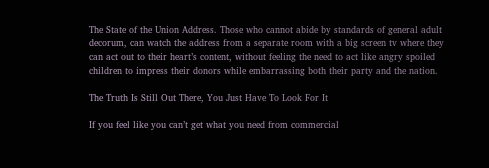The State of the Union Address. Those who cannot abide by standards of general adult decorum, can watch the address from a separate room with a big screen tv where they can act out to their heart’s content, without feeling the need to act like angry spoiled children to impress their donors while embarrassing both their party and the nation.

The Truth Is Still Out There, You Just Have To Look For It

If you feel like you can’t get what you need from commercial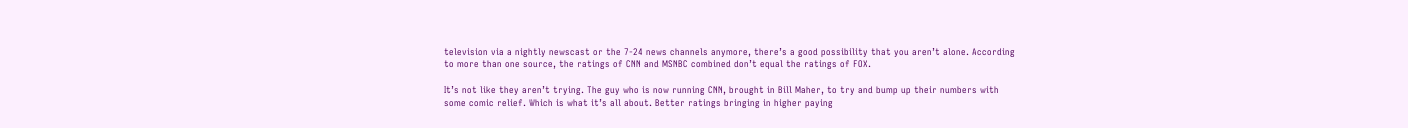television via a nightly newscast or the 7-24 news channels anymore, there’s a good possibility that you aren’t alone. According to more than one source, the ratings of CNN and MSNBC combined don’t equal the ratings of FOX.

It’s not like they aren’t trying. The guy who is now running CNN, brought in Bill Maher, to try and bump up their numbers with some comic relief. Which is what it’s all about. Better ratings bringing in higher paying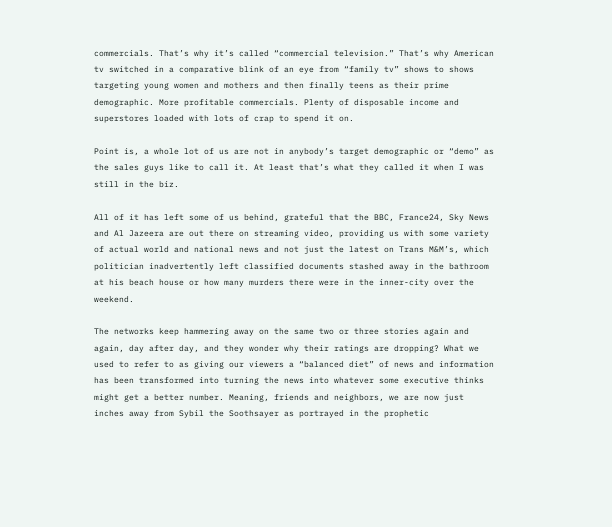commercials. That’s why it’s called “commercial television.” That’s why American tv switched in a comparative blink of an eye from “family tv” shows to shows targeting young women and mothers and then finally teens as their prime demographic. More profitable commercials. Plenty of disposable income and superstores loaded with lots of crap to spend it on.

Point is, a whole lot of us are not in anybody’s target demographic or “demo” as the sales guys like to call it. At least that’s what they called it when I was still in the biz.

All of it has left some of us behind, grateful that the BBC, France24, Sky News and Al Jazeera are out there on streaming video, providing us with some variety of actual world and national news and not just the latest on Trans M&M’s, which politician inadvertently left classified documents stashed away in the bathroom at his beach house or how many murders there were in the inner-city over the weekend.

The networks keep hammering away on the same two or three stories again and again, day after day, and they wonder why their ratings are dropping? What we used to refer to as giving our viewers a “balanced diet” of news and information has been transformed into turning the news into whatever some executive thinks might get a better number. Meaning, friends and neighbors, we are now just inches away from Sybil the Soothsayer as portrayed in the prophetic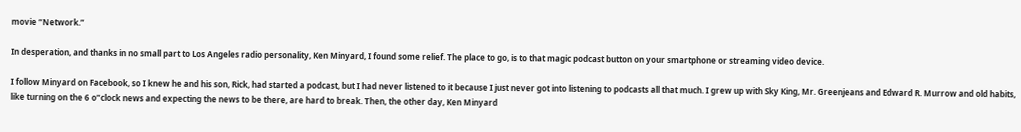movie “Network.”

In desperation, and thanks in no small part to Los Angeles radio personality, Ken Minyard, I found some relief. The place to go, is to that magic podcast button on your smartphone or streaming video device.

I follow Minyard on Facebook, so I knew he and his son, Rick, had started a podcast, but I had never listened to it because I just never got into listening to podcasts all that much. I grew up with Sky King, Mr. Greenjeans and Edward R. Murrow and old habits, like turning on the 6 o”clock news and expecting the news to be there, are hard to break. Then, the other day, Ken Minyard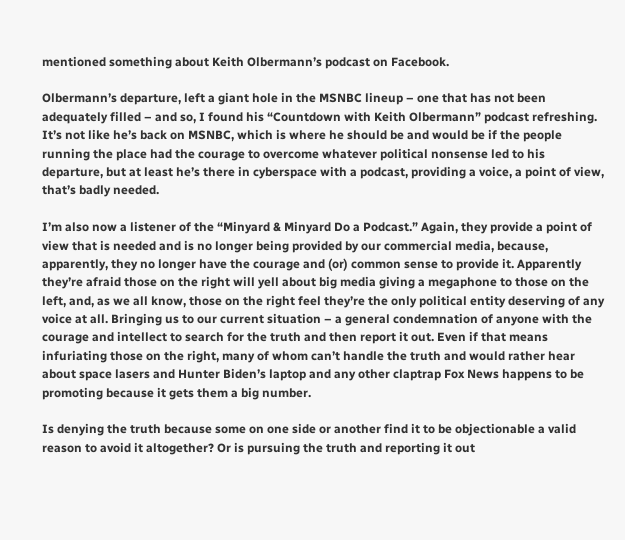mentioned something about Keith Olbermann’s podcast on Facebook.

Olbermann’s departure, left a giant hole in the MSNBC lineup – one that has not been adequately filled – and so, I found his “Countdown with Keith Olbermann” podcast refreshing. It’s not like he’s back on MSNBC, which is where he should be and would be if the people running the place had the courage to overcome whatever political nonsense led to his departure, but at least he’s there in cyberspace with a podcast, providing a voice, a point of view, that’s badly needed.

I’m also now a listener of the “Minyard & Minyard Do a Podcast.” Again, they provide a point of view that is needed and is no longer being provided by our commercial media, because, apparently, they no longer have the courage and (or) common sense to provide it. Apparently they’re afraid those on the right will yell about big media giving a megaphone to those on the left, and, as we all know, those on the right feel they’re the only political entity deserving of any voice at all. Bringing us to our current situation – a general condemnation of anyone with the courage and intellect to search for the truth and then report it out. Even if that means infuriating those on the right, many of whom can’t handle the truth and would rather hear about space lasers and Hunter Biden’s laptop and any other claptrap Fox News happens to be promoting because it gets them a big number.

Is denying the truth because some on one side or another find it to be objectionable a valid reason to avoid it altogether? Or is pursuing the truth and reporting it out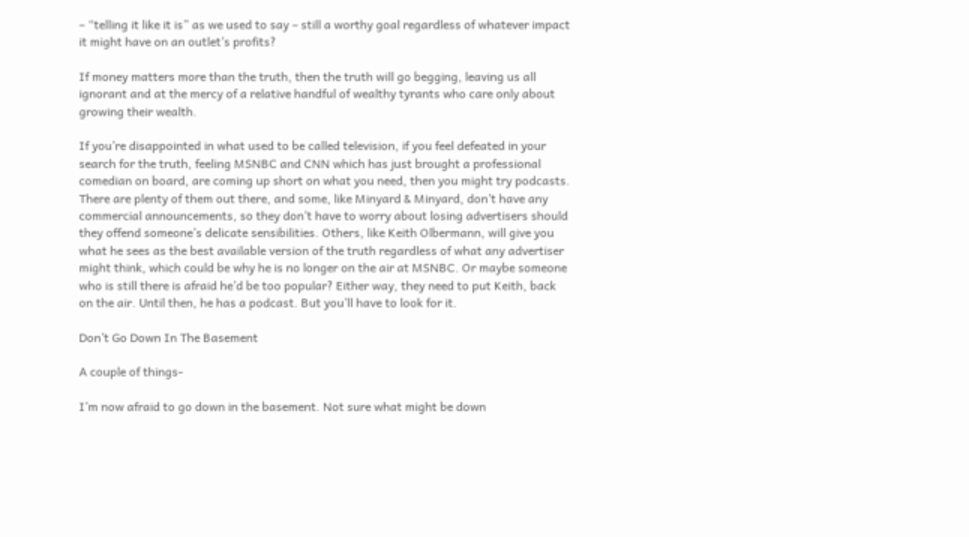– “telling it like it is” as we used to say – still a worthy goal regardless of whatever impact it might have on an outlet’s profits?

If money matters more than the truth, then the truth will go begging, leaving us all ignorant and at the mercy of a relative handful of wealthy tyrants who care only about growing their wealth.

If you’re disappointed in what used to be called television, if you feel defeated in your search for the truth, feeling MSNBC and CNN which has just brought a professional comedian on board, are coming up short on what you need, then you might try podcasts. There are plenty of them out there, and some, like Minyard & Minyard, don’t have any commercial announcements, so they don’t have to worry about losing advertisers should they offend someone’s delicate sensibilities. Others, like Keith Olbermann, will give you what he sees as the best available version of the truth regardless of what any advertiser might think, which could be why he is no longer on the air at MSNBC. Or maybe someone who is still there is afraid he’d be too popular? Either way, they need to put Keith, back on the air. Until then, he has a podcast. But you’ll have to look for it.

Don’t Go Down In The Basement

A couple of things-

I’m now afraid to go down in the basement. Not sure what might be down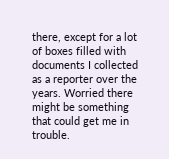there, except for a lot of boxes filled with documents I collected as a reporter over the years. Worried there might be something that could get me in trouble.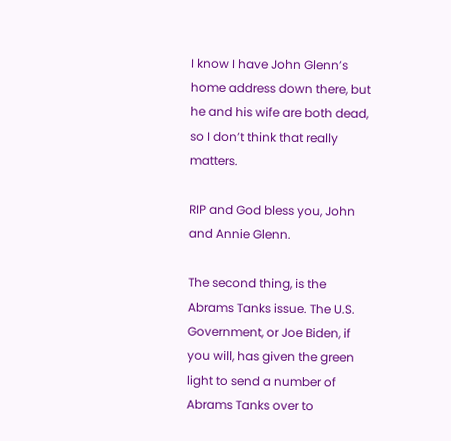I know I have John Glenn’s home address down there, but he and his wife are both dead, so I don’t think that really matters.

RIP and God bless you, John and Annie Glenn.

The second thing, is the Abrams Tanks issue. The U.S. Government, or Joe Biden, if you will, has given the green light to send a number of Abrams Tanks over to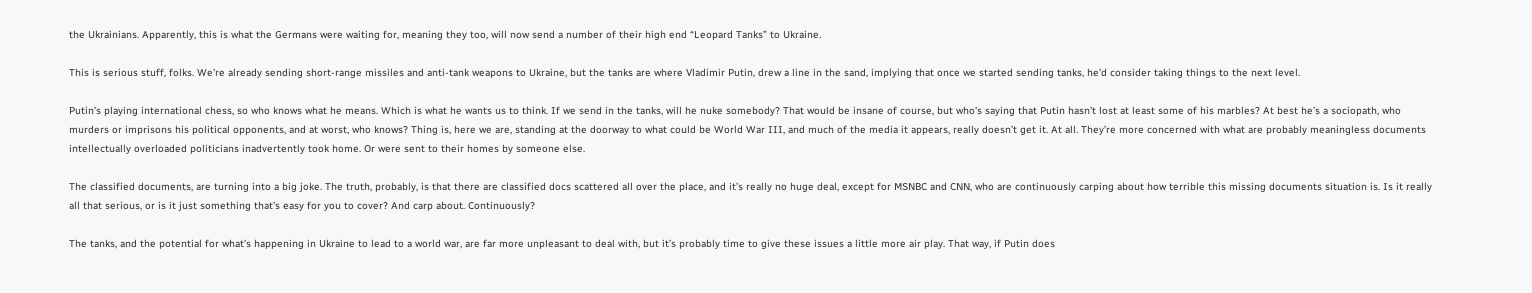the Ukrainians. Apparently, this is what the Germans were waiting for, meaning they too, will now send a number of their high end “Leopard Tanks” to Ukraine.

This is serious stuff, folks. We’re already sending short-range missiles and anti-tank weapons to Ukraine, but the tanks are where Vladimir Putin, drew a line in the sand, implying that once we started sending tanks, he’d consider taking things to the next level.

Putin’s playing international chess, so who knows what he means. Which is what he wants us to think. If we send in the tanks, will he nuke somebody? That would be insane of course, but who’s saying that Putin hasn’t lost at least some of his marbles? At best he’s a sociopath, who murders or imprisons his political opponents, and at worst, who knows? Thing is, here we are, standing at the doorway to what could be World War III, and much of the media it appears, really doesn’t get it. At all. They’re more concerned with what are probably meaningless documents intellectually overloaded politicians inadvertently took home. Or were sent to their homes by someone else.

The classified documents, are turning into a big joke. The truth, probably, is that there are classified docs scattered all over the place, and it’s really no huge deal, except for MSNBC and CNN, who are continuously carping about how terrible this missing documents situation is. Is it really all that serious, or is it just something that’s easy for you to cover? And carp about. Continuously?

The tanks, and the potential for what’s happening in Ukraine to lead to a world war, are far more unpleasant to deal with, but it’s probably time to give these issues a little more air play. That way, if Putin does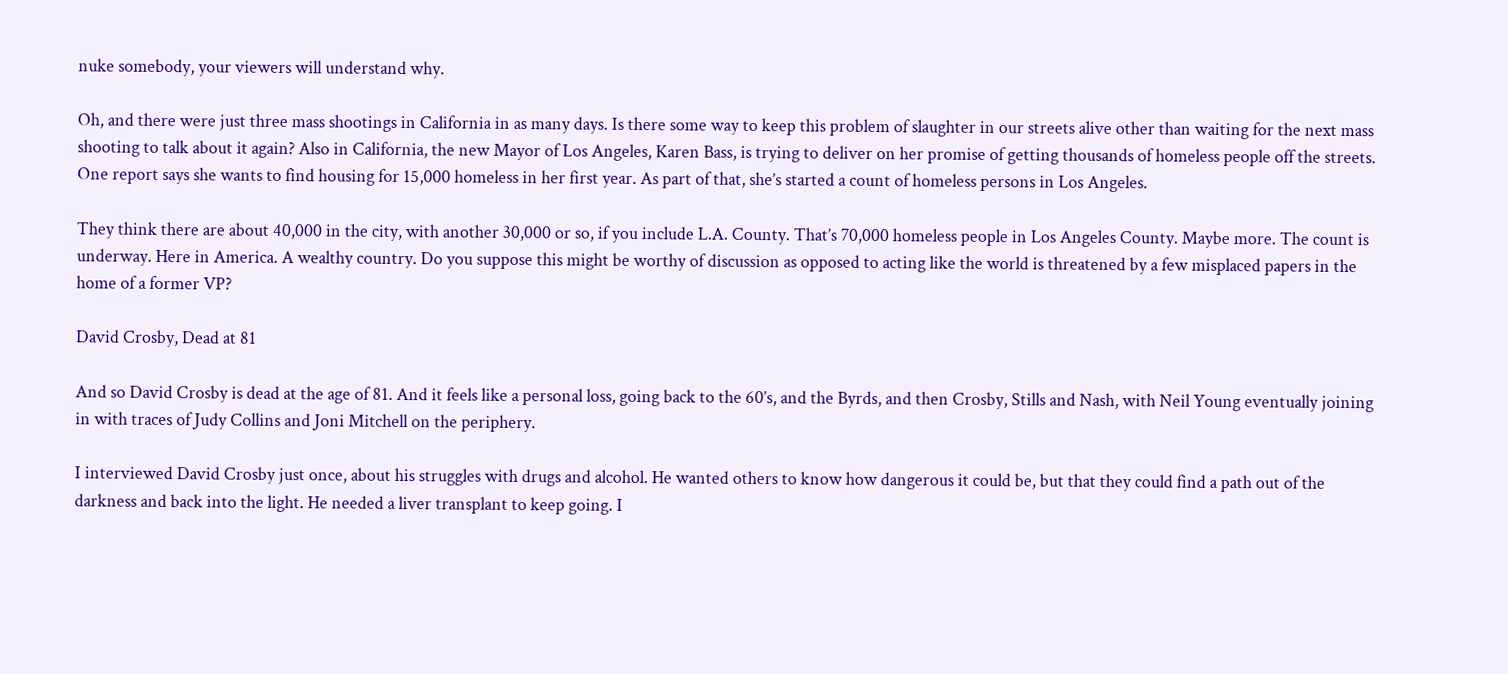nuke somebody, your viewers will understand why.

Oh, and there were just three mass shootings in California in as many days. Is there some way to keep this problem of slaughter in our streets alive other than waiting for the next mass shooting to talk about it again? Also in California, the new Mayor of Los Angeles, Karen Bass, is trying to deliver on her promise of getting thousands of homeless people off the streets. One report says she wants to find housing for 15,000 homeless in her first year. As part of that, she’s started a count of homeless persons in Los Angeles.

They think there are about 40,000 in the city, with another 30,000 or so, if you include L.A. County. That’s 70,000 homeless people in Los Angeles County. Maybe more. The count is underway. Here in America. A wealthy country. Do you suppose this might be worthy of discussion as opposed to acting like the world is threatened by a few misplaced papers in the home of a former VP?

David Crosby, Dead at 81

And so David Crosby is dead at the age of 81. And it feels like a personal loss, going back to the 60’s, and the Byrds, and then Crosby, Stills and Nash, with Neil Young eventually joining in with traces of Judy Collins and Joni Mitchell on the periphery.

I interviewed David Crosby just once, about his struggles with drugs and alcohol. He wanted others to know how dangerous it could be, but that they could find a path out of the darkness and back into the light. He needed a liver transplant to keep going. I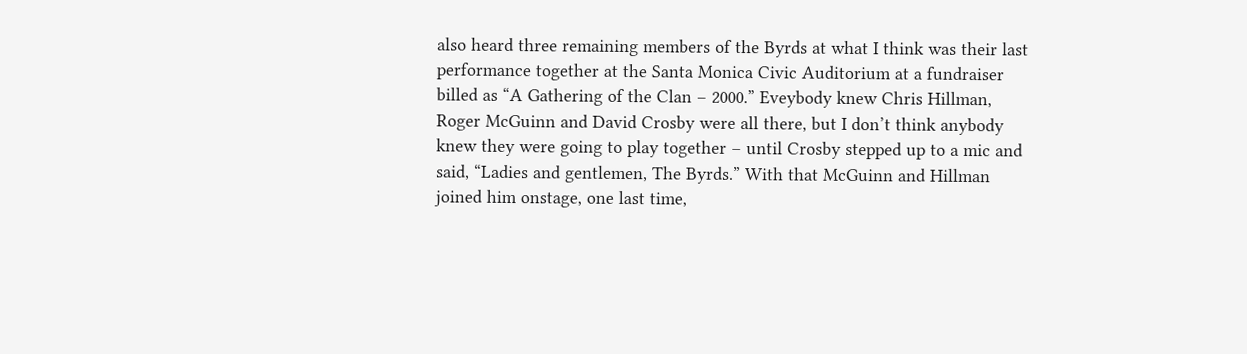also heard three remaining members of the Byrds at what I think was their last performance together at the Santa Monica Civic Auditorium at a fundraiser billed as “A Gathering of the Clan – 2000.” Eveybody knew Chris Hillman, Roger McGuinn and David Crosby were all there, but I don’t think anybody knew they were going to play together – until Crosby stepped up to a mic and said, “Ladies and gentlemen, The Byrds.” With that McGuinn and Hillman joined him onstage, one last time,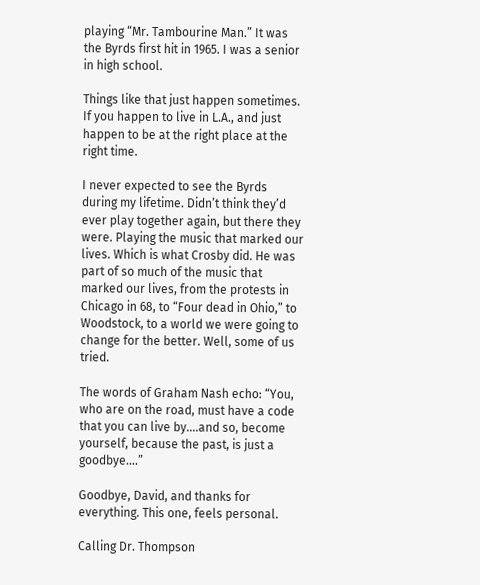playing “Mr. Tambourine Man.” It was the Byrds first hit in 1965. I was a senior in high school.

Things like that just happen sometimes. If you happen to live in L.A., and just happen to be at the right place at the right time.

I never expected to see the Byrds during my lifetime. Didn’t think they’d ever play together again, but there they were. Playing the music that marked our lives. Which is what Crosby did. He was part of so much of the music that marked our lives, from the protests in Chicago in 68, to “Four dead in Ohio,” to Woodstock, to a world we were going to change for the better. Well, some of us tried.

The words of Graham Nash echo: “You, who are on the road, must have a code that you can live by….and so, become yourself, because the past, is just a goodbye….”

Goodbye, David, and thanks for everything. This one, feels personal.

Calling Dr. Thompson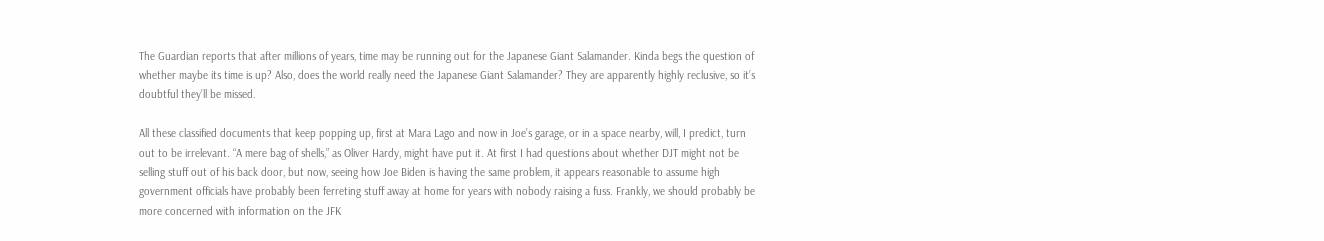The Guardian reports that after millions of years, time may be running out for the Japanese Giant Salamander. Kinda begs the question of whether maybe its time is up? Also, does the world really need the Japanese Giant Salamander? They are apparently highly reclusive, so it’s doubtful they’ll be missed.

All these classified documents that keep popping up, first at Mara Lago and now in Joe’s garage, or in a space nearby, will, I predict, turn out to be irrelevant. “A mere bag of shells,” as Oliver Hardy, might have put it. At first I had questions about whether DJT might not be selling stuff out of his back door, but now, seeing how Joe Biden is having the same problem, it appears reasonable to assume high government officials have probably been ferreting stuff away at home for years with nobody raising a fuss. Frankly, we should probably be more concerned with information on the JFK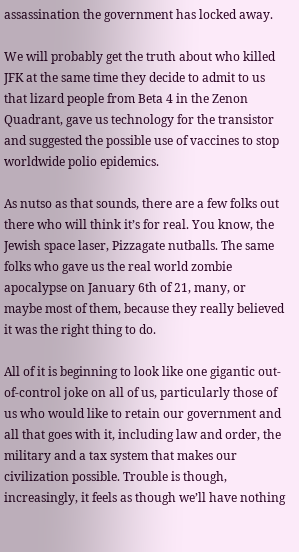assassination the government has locked away.

We will probably get the truth about who killed JFK at the same time they decide to admit to us that lizard people from Beta 4 in the Zenon Quadrant, gave us technology for the transistor and suggested the possible use of vaccines to stop worldwide polio epidemics.

As nutso as that sounds, there are a few folks out there who will think it’s for real. You know, the Jewish space laser, Pizzagate nutballs. The same folks who gave us the real world zombie apocalypse on January 6th of 21, many, or maybe most of them, because they really believed it was the right thing to do.

All of it is beginning to look like one gigantic out-of-control joke on all of us, particularly those of us who would like to retain our government and all that goes with it, including law and order, the military and a tax system that makes our civilization possible. Trouble is though, increasingly, it feels as though we’ll have nothing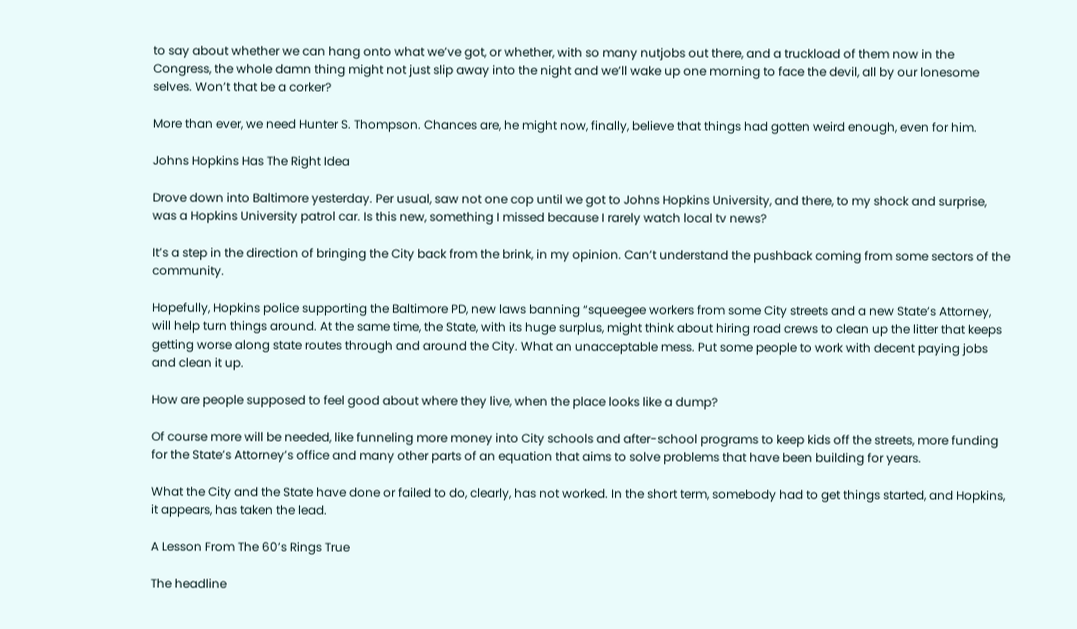to say about whether we can hang onto what we’ve got, or whether, with so many nutjobs out there, and a truckload of them now in the Congress, the whole damn thing might not just slip away into the night and we’ll wake up one morning to face the devil, all by our lonesome selves. Won’t that be a corker?

More than ever, we need Hunter S. Thompson. Chances are, he might now, finally, believe that things had gotten weird enough, even for him.

Johns Hopkins Has The Right Idea

Drove down into Baltimore yesterday. Per usual, saw not one cop until we got to Johns Hopkins University, and there, to my shock and surprise, was a Hopkins University patrol car. Is this new, something I missed because I rarely watch local tv news?

It’s a step in the direction of bringing the City back from the brink, in my opinion. Can’t understand the pushback coming from some sectors of the community.

Hopefully, Hopkins police supporting the Baltimore PD, new laws banning “squeegee workers from some City streets and a new State’s Attorney, will help turn things around. At the same time, the State, with its huge surplus, might think about hiring road crews to clean up the litter that keeps getting worse along state routes through and around the City. What an unacceptable mess. Put some people to work with decent paying jobs and clean it up.

How are people supposed to feel good about where they live, when the place looks like a dump?

Of course more will be needed, like funneling more money into City schools and after-school programs to keep kids off the streets, more funding for the State’s Attorney’s office and many other parts of an equation that aims to solve problems that have been building for years.

What the City and the State have done or failed to do, clearly, has not worked. In the short term, somebody had to get things started, and Hopkins, it appears, has taken the lead.

A Lesson From The 60’s Rings True

The headline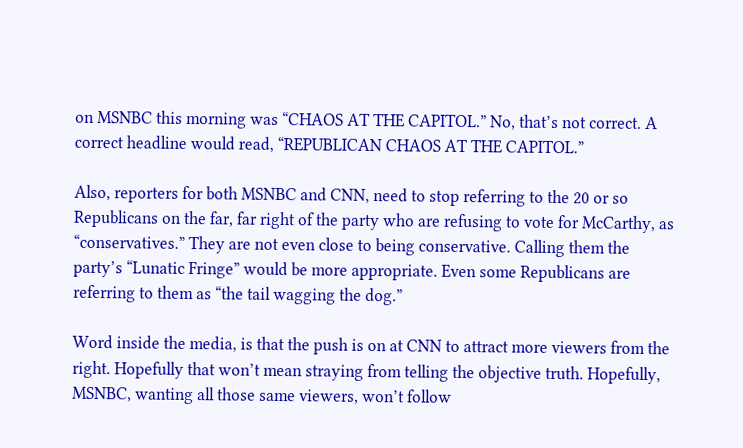on MSNBC this morning was “CHAOS AT THE CAPITOL.” No, that’s not correct. A correct headline would read, “REPUBLICAN CHAOS AT THE CAPITOL.”

Also, reporters for both MSNBC and CNN, need to stop referring to the 20 or so Republicans on the far, far right of the party who are refusing to vote for McCarthy, as “conservatives.” They are not even close to being conservative. Calling them the party’s “Lunatic Fringe” would be more appropriate. Even some Republicans are referring to them as “the tail wagging the dog.”

Word inside the media, is that the push is on at CNN to attract more viewers from the right. Hopefully that won’t mean straying from telling the objective truth. Hopefully, MSNBC, wanting all those same viewers, won’t follow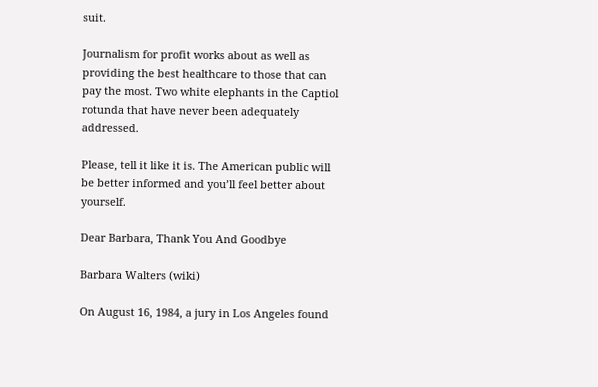suit.

Journalism for profit works about as well as providing the best healthcare to those that can pay the most. Two white elephants in the Captiol rotunda that have never been adequately addressed.

Please, tell it like it is. The American public will be better informed and you’ll feel better about yourself.

Dear Barbara, Thank You And Goodbye

Barbara Walters (wiki)

On August 16, 1984, a jury in Los Angeles found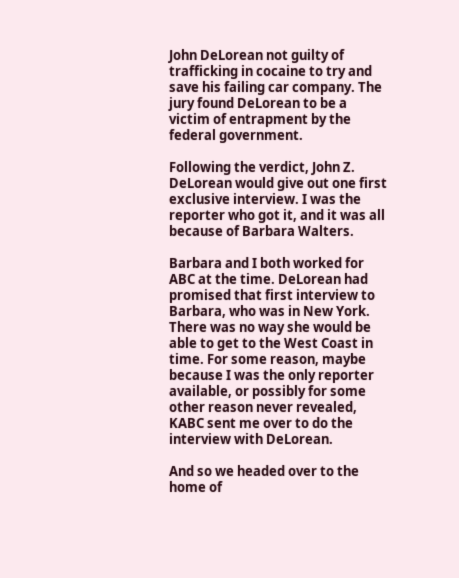John DeLorean not guilty of trafficking in cocaine to try and save his failing car company. The jury found DeLorean to be a victim of entrapment by the federal government.

Following the verdict, John Z. DeLorean would give out one first exclusive interview. I was the reporter who got it, and it was all because of Barbara Walters.

Barbara and I both worked for ABC at the time. DeLorean had promised that first interview to Barbara, who was in New York. There was no way she would be able to get to the West Coast in time. For some reason, maybe because I was the only reporter available, or possibly for some other reason never revealed, KABC sent me over to do the interview with DeLorean.

And so we headed over to the home of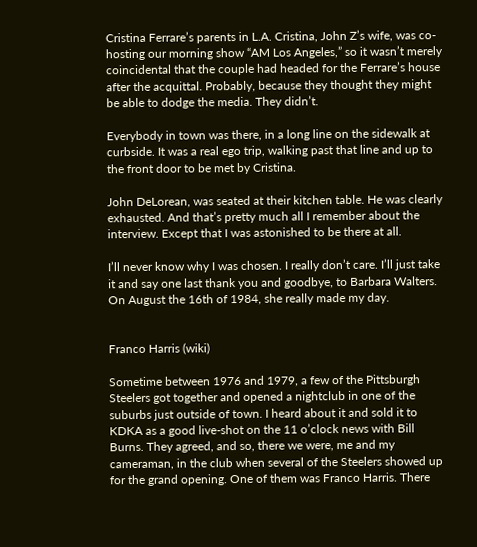Cristina Ferrare’s parents in L.A. Cristina, John Z’s wife, was co-hosting our morning show “AM Los Angeles,” so it wasn’t merely coincidental that the couple had headed for the Ferrare’s house after the acquittal. Probably, because they thought they might be able to dodge the media. They didn’t.

Everybody in town was there, in a long line on the sidewalk at curbside. It was a real ego trip, walking past that line and up to the front door to be met by Cristina.

John DeLorean, was seated at their kitchen table. He was clearly exhausted. And that’s pretty much all I remember about the interview. Except that I was astonished to be there at all.

I’ll never know why I was chosen. I really don’t care. I’ll just take it and say one last thank you and goodbye, to Barbara Walters. On August the 16th of 1984, she really made my day.


Franco Harris (wiki)

Sometime between 1976 and 1979, a few of the Pittsburgh Steelers got together and opened a nightclub in one of the suburbs just outside of town. I heard about it and sold it to KDKA as a good live-shot on the 11 o’clock news with Bill Burns. They agreed, and so, there we were, me and my cameraman, in the club when several of the Steelers showed up for the grand opening. One of them was Franco Harris. There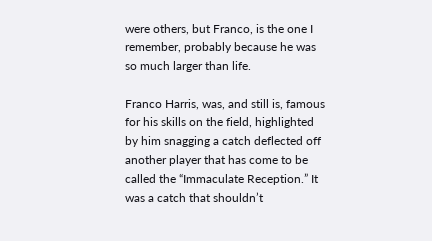were others, but Franco, is the one I remember, probably because he was so much larger than life.

Franco Harris, was, and still is, famous for his skills on the field, highlighted by him snagging a catch deflected off another player that has come to be called the “Immaculate Reception.” It was a catch that shouldn’t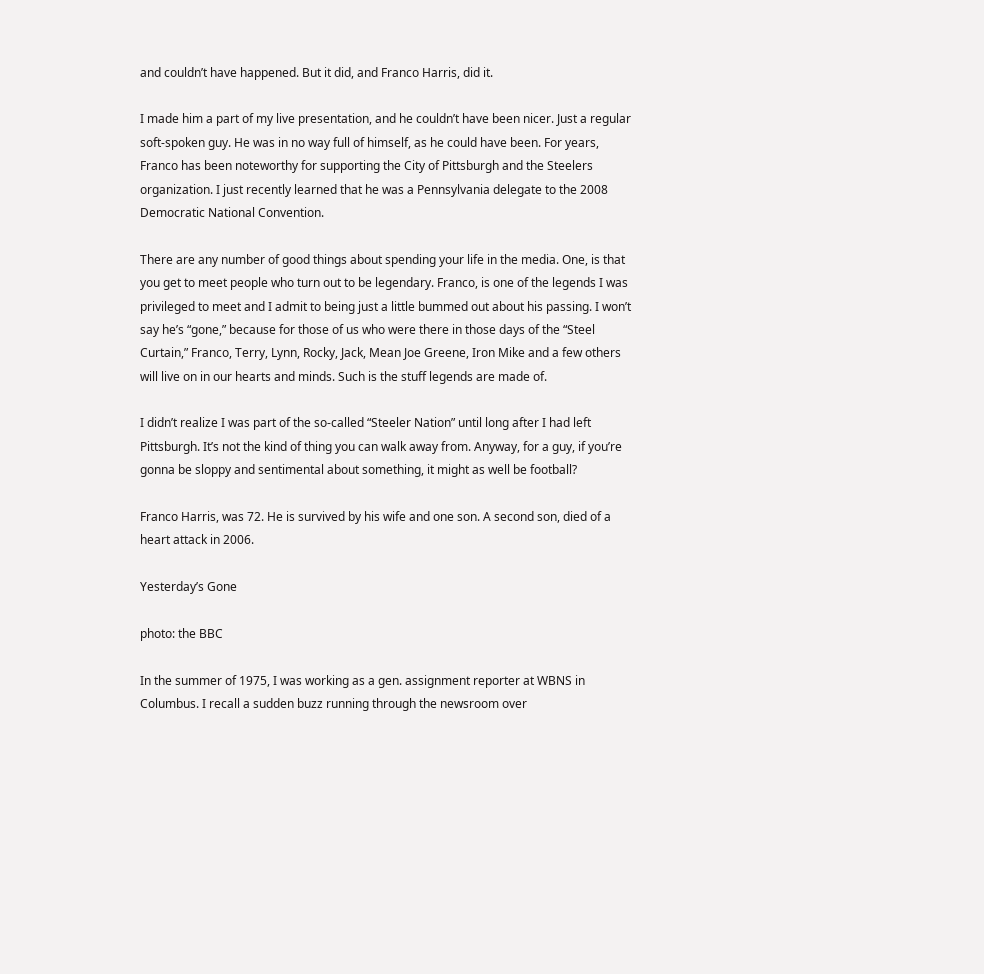and couldn’t have happened. But it did, and Franco Harris, did it.

I made him a part of my live presentation, and he couldn’t have been nicer. Just a regular soft-spoken guy. He was in no way full of himself, as he could have been. For years, Franco has been noteworthy for supporting the City of Pittsburgh and the Steelers organization. I just recently learned that he was a Pennsylvania delegate to the 2008 Democratic National Convention.

There are any number of good things about spending your life in the media. One, is that you get to meet people who turn out to be legendary. Franco, is one of the legends I was privileged to meet and I admit to being just a little bummed out about his passing. I won’t say he’s “gone,” because for those of us who were there in those days of the “Steel Curtain,” Franco, Terry, Lynn, Rocky, Jack, Mean Joe Greene, Iron Mike and a few others will live on in our hearts and minds. Such is the stuff legends are made of.

I didn’t realize I was part of the so-called “Steeler Nation” until long after I had left Pittsburgh. It’s not the kind of thing you can walk away from. Anyway, for a guy, if you’re gonna be sloppy and sentimental about something, it might as well be football?

Franco Harris, was 72. He is survived by his wife and one son. A second son, died of a heart attack in 2006.

Yesterday’s Gone

photo: the BBC

In the summer of 1975, I was working as a gen. assignment reporter at WBNS in Columbus. I recall a sudden buzz running through the newsroom over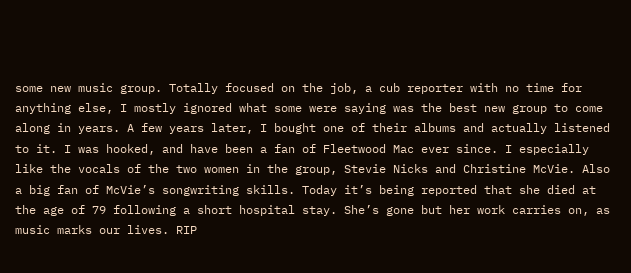some new music group. Totally focused on the job, a cub reporter with no time for anything else, I mostly ignored what some were saying was the best new group to come along in years. A few years later, I bought one of their albums and actually listened to it. I was hooked, and have been a fan of Fleetwood Mac ever since. I especially like the vocals of the two women in the group, Stevie Nicks and Christine McVie. Also a big fan of McVie’s songwriting skills. Today it’s being reported that she died at the age of 79 following a short hospital stay. She’s gone but her work carries on, as music marks our lives. RIP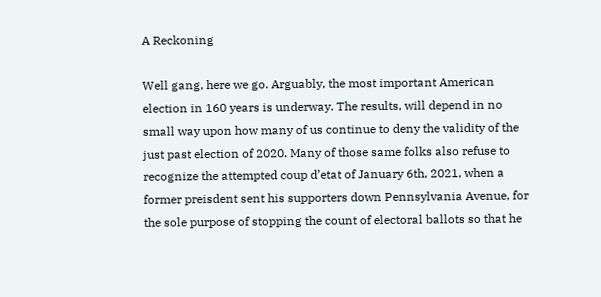A Reckoning

Well gang, here we go. Arguably, the most important American election in 160 years is underway. The results, will depend in no small way upon how many of us continue to deny the validity of the just past election of 2020. Many of those same folks also refuse to recognize the attempted coup d’etat of January 6th, 2021, when a former preisdent sent his supporters down Pennsylvania Avenue, for the sole purpose of stopping the count of electoral ballots so that he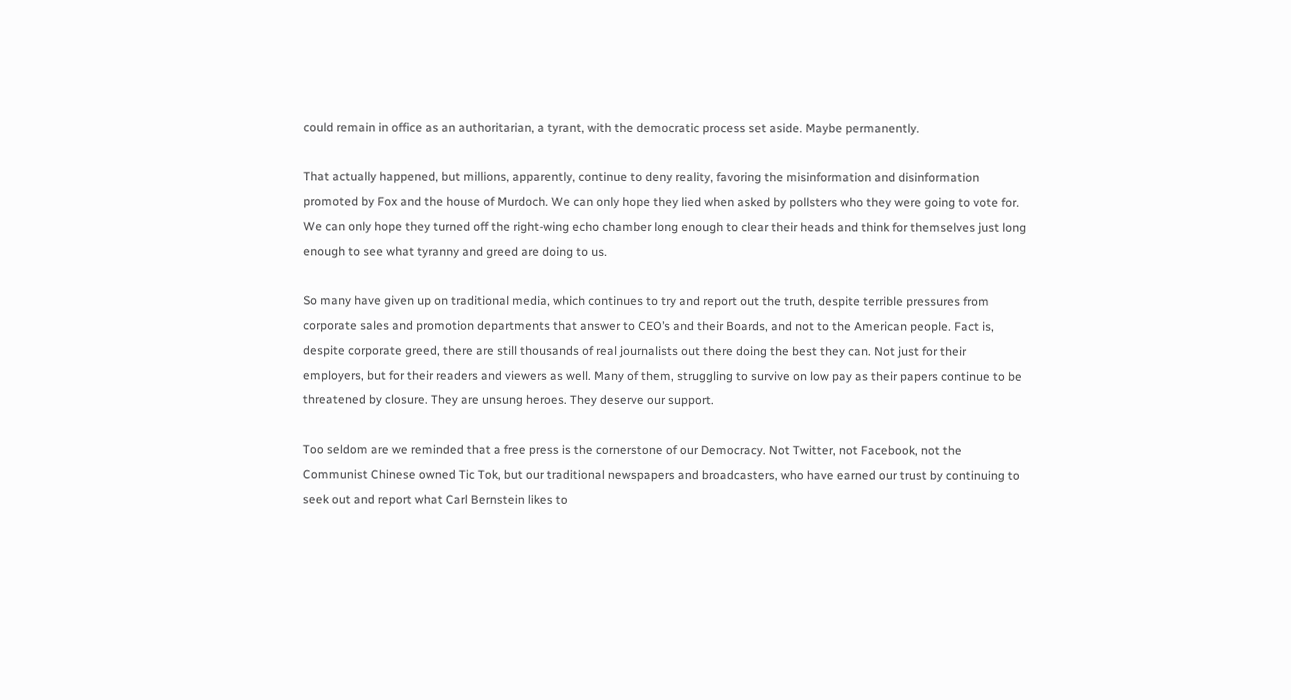could remain in office as an authoritarian, a tyrant, with the democratic process set aside. Maybe permanently.

That actually happened, but millions, apparently, continue to deny reality, favoring the misinformation and disinformation promoted by Fox and the house of Murdoch. We can only hope they lied when asked by pollsters who they were going to vote for. We can only hope they turned off the right-wing echo chamber long enough to clear their heads and think for themselves just long enough to see what tyranny and greed are doing to us.

So many have given up on traditional media, which continues to try and report out the truth, despite terrible pressures from corporate sales and promotion departments that answer to CEO’s and their Boards, and not to the American people. Fact is, despite corporate greed, there are still thousands of real journalists out there doing the best they can. Not just for their employers, but for their readers and viewers as well. Many of them, struggling to survive on low pay as their papers continue to be threatened by closure. They are unsung heroes. They deserve our support.

Too seldom are we reminded that a free press is the cornerstone of our Democracy. Not Twitter, not Facebook, not the Communist Chinese owned Tic Tok, but our traditional newspapers and broadcasters, who have earned our trust by continuing to seek out and report what Carl Bernstein likes to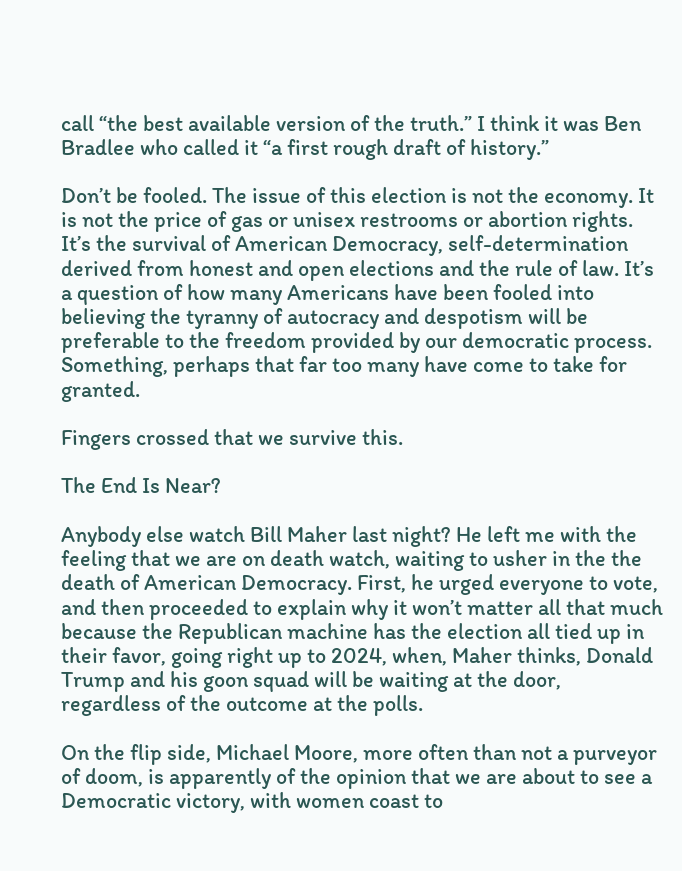call “the best available version of the truth.” I think it was Ben Bradlee who called it “a first rough draft of history.”

Don’t be fooled. The issue of this election is not the economy. It is not the price of gas or unisex restrooms or abortion rights. It’s the survival of American Democracy, self-determination derived from honest and open elections and the rule of law. It’s a question of how many Americans have been fooled into believing the tyranny of autocracy and despotism will be preferable to the freedom provided by our democratic process. Something, perhaps that far too many have come to take for granted.

Fingers crossed that we survive this.

The End Is Near?

Anybody else watch Bill Maher last night? He left me with the feeling that we are on death watch, waiting to usher in the the death of American Democracy. First, he urged everyone to vote, and then proceeded to explain why it won’t matter all that much because the Republican machine has the election all tied up in their favor, going right up to 2024, when, Maher thinks, Donald Trump and his goon squad will be waiting at the door, regardless of the outcome at the polls.

On the flip side, Michael Moore, more often than not a purveyor of doom, is apparently of the opinion that we are about to see a Democratic victory, with women coast to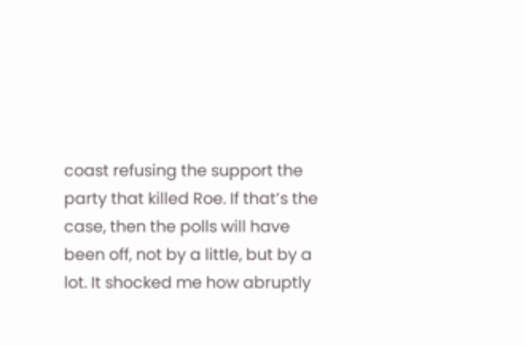coast refusing the support the party that killed Roe. If that’s the case, then the polls will have been off, not by a little, but by a lot. It shocked me how abruptly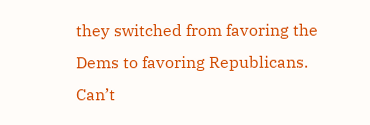they switched from favoring the Dems to favoring Republicans. Can’t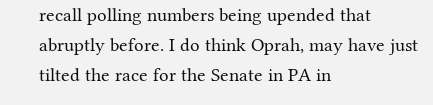recall polling numbers being upended that abruptly before. I do think Oprah, may have just tilted the race for the Senate in PA in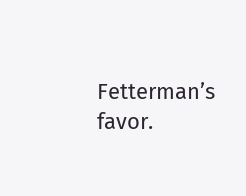Fetterman’s favor.